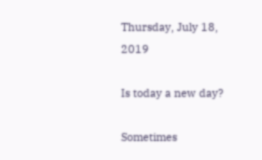Thursday, July 18, 2019

Is today a new day?

Sometimes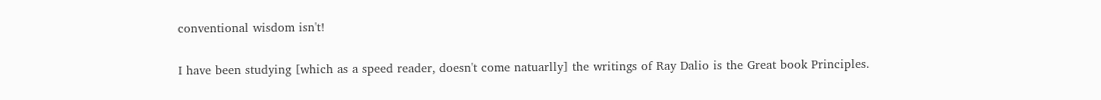conventional wisdom isn't!

I have been studying [which as a speed reader, doesn't come natuarlly] the writings of Ray Dalio is the Great book Principles.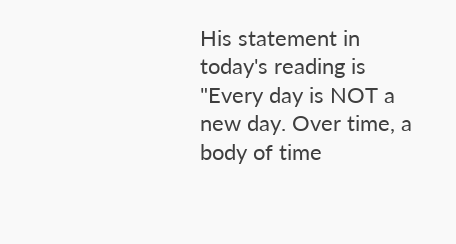His statement in today's reading is "Every day is NOT a new day. Over time, a body of time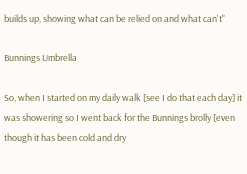builds up, showing what can be relied on and what can't"

Bunnings Umbrella

So, when I started on my daily walk [see I do that each day] it was showering so I went back for the Bunnings brolly [even though it has been cold and dry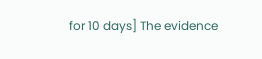for 10 days] The evidence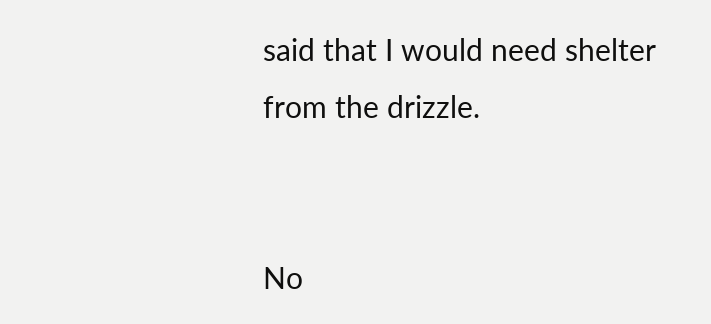said that I would need shelter from the drizzle.


No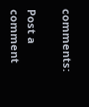comments:

Post a comment